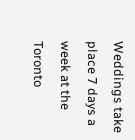Weddings take place 7 days a week at the Toronto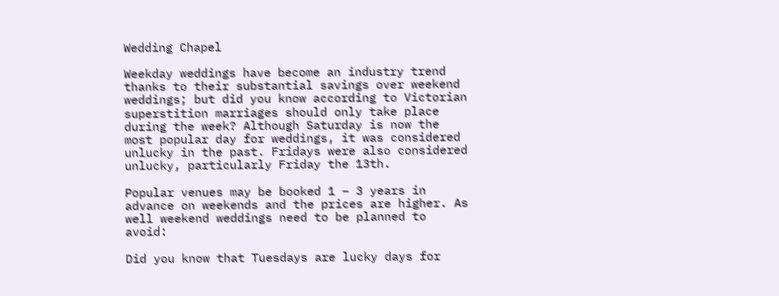Wedding Chapel

Weekday weddings have become an industry trend thanks to their substantial savings over weekend weddings; but did you know according to Victorian superstition marriages should only take place during the week? Although Saturday is now the most popular day for weddings, it was considered unlucky in the past. Fridays were also considered unlucky, particularly Friday the 13th.

Popular venues may be booked 1 – 3 years in advance on weekends and the prices are higher. As well weekend weddings need to be planned to avoid:

Did you know that Tuesdays are lucky days for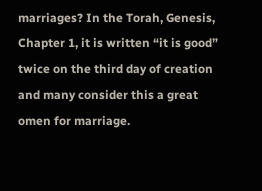marriages? In the Torah, Genesis, Chapter 1, it is written “it is good” twice on the third day of creation and many consider this a great omen for marriage.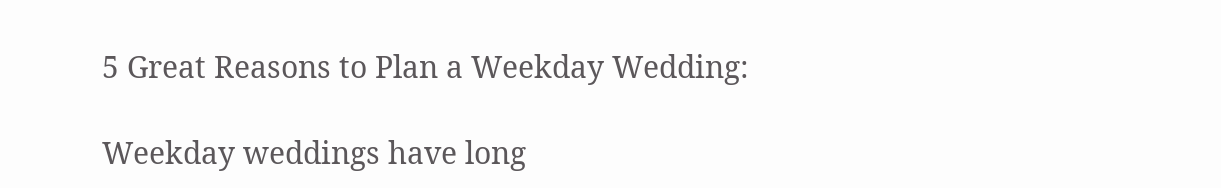5 Great Reasons to Plan a Weekday Wedding:

Weekday weddings have long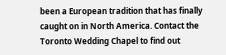been a European tradition that has finally caught on in North America. Contact the Toronto Wedding Chapel to find out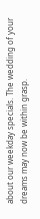about our weekday specials. The wedding of your dreams may now be within grasp.